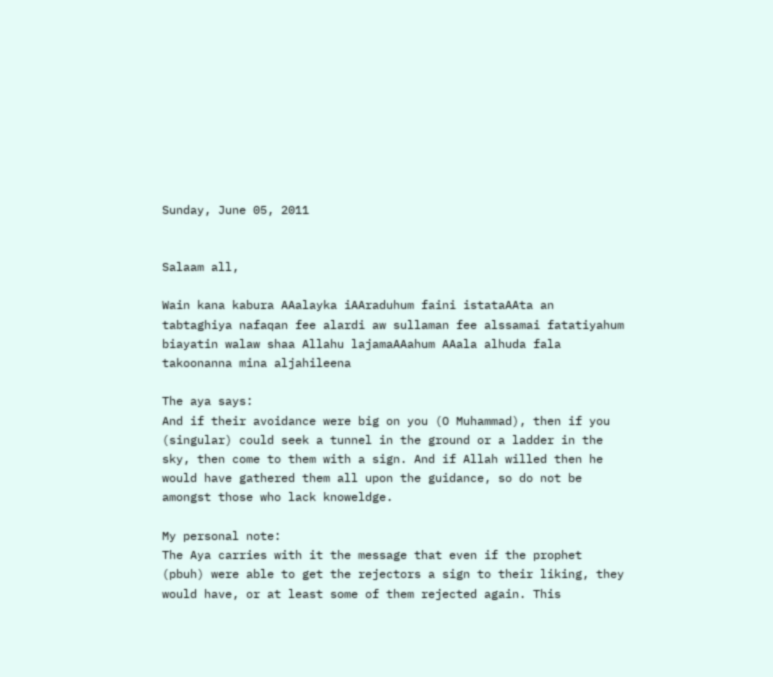Sunday, June 05, 2011


Salaam all,

Wain kana kabura AAalayka iAAraduhum faini istataAAta an tabtaghiya nafaqan fee alardi aw sullaman fee alssamai fatatiyahum biayatin walaw shaa Allahu lajamaAAahum AAala alhuda fala takoonanna mina aljahileena

The aya says:
And if their avoidance were big on you (O Muhammad), then if you (singular) could seek a tunnel in the ground or a ladder in the sky, then come to them with a sign. And if Allah willed then he would have gathered them all upon the guidance, so do not be amongst those who lack knoweldge.

My personal note:
The Aya carries with it the message that even if the prophet (pbuh) were able to get the rejectors a sign to their liking, they would have, or at least some of them rejected again. This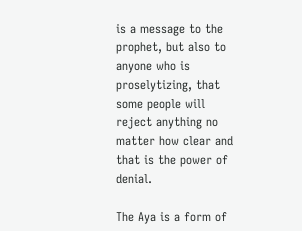is a message to the prophet, but also to anyone who is proselytizing, that some people will reject anything no matter how clear and that is the power of denial.

The Aya is a form of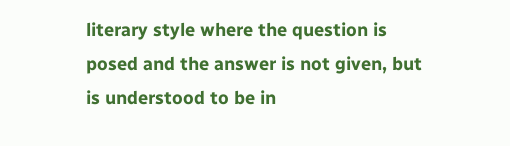literary style where the question is posed and the answer is not given, but is understood to be in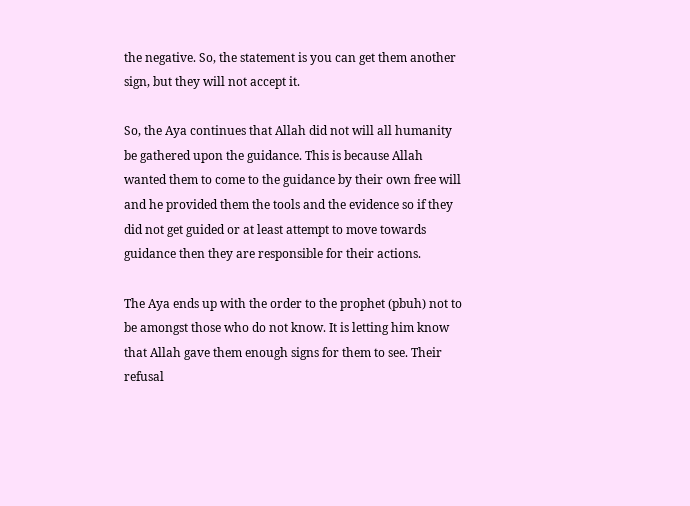the negative. So, the statement is you can get them another sign, but they will not accept it.

So, the Aya continues that Allah did not will all humanity be gathered upon the guidance. This is because Allah wanted them to come to the guidance by their own free will and he provided them the tools and the evidence so if they did not get guided or at least attempt to move towards guidance then they are responsible for their actions.

The Aya ends up with the order to the prophet (pbuh) not to be amongst those who do not know. It is letting him know that Allah gave them enough signs for them to see. Their refusal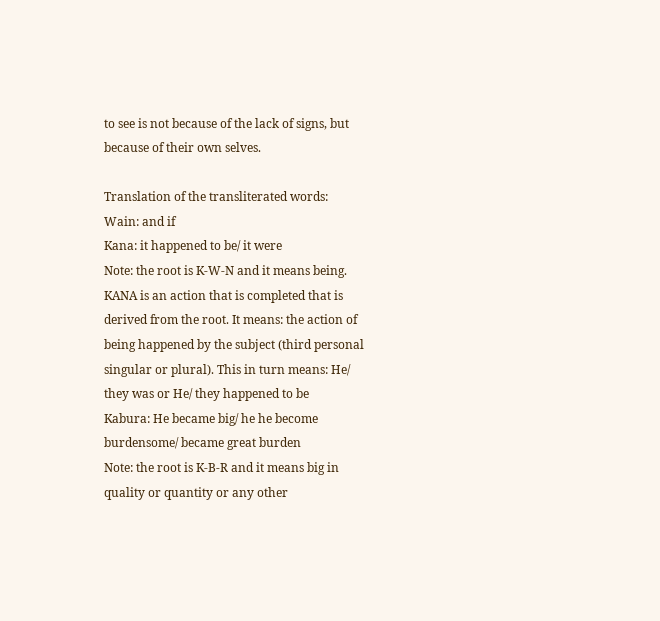to see is not because of the lack of signs, but because of their own selves.

Translation of the transliterated words:
Wain: and if
Kana: it happened to be/ it were
Note: the root is K-W-N and it means being. KANA is an action that is completed that is derived from the root. It means: the action of being happened by the subject (third personal singular or plural). This in turn means: He/ they was or He/ they happened to be
Kabura: He became big/ he he become burdensome/ became great burden
Note: the root is K-B-R and it means big in quality or quantity or any other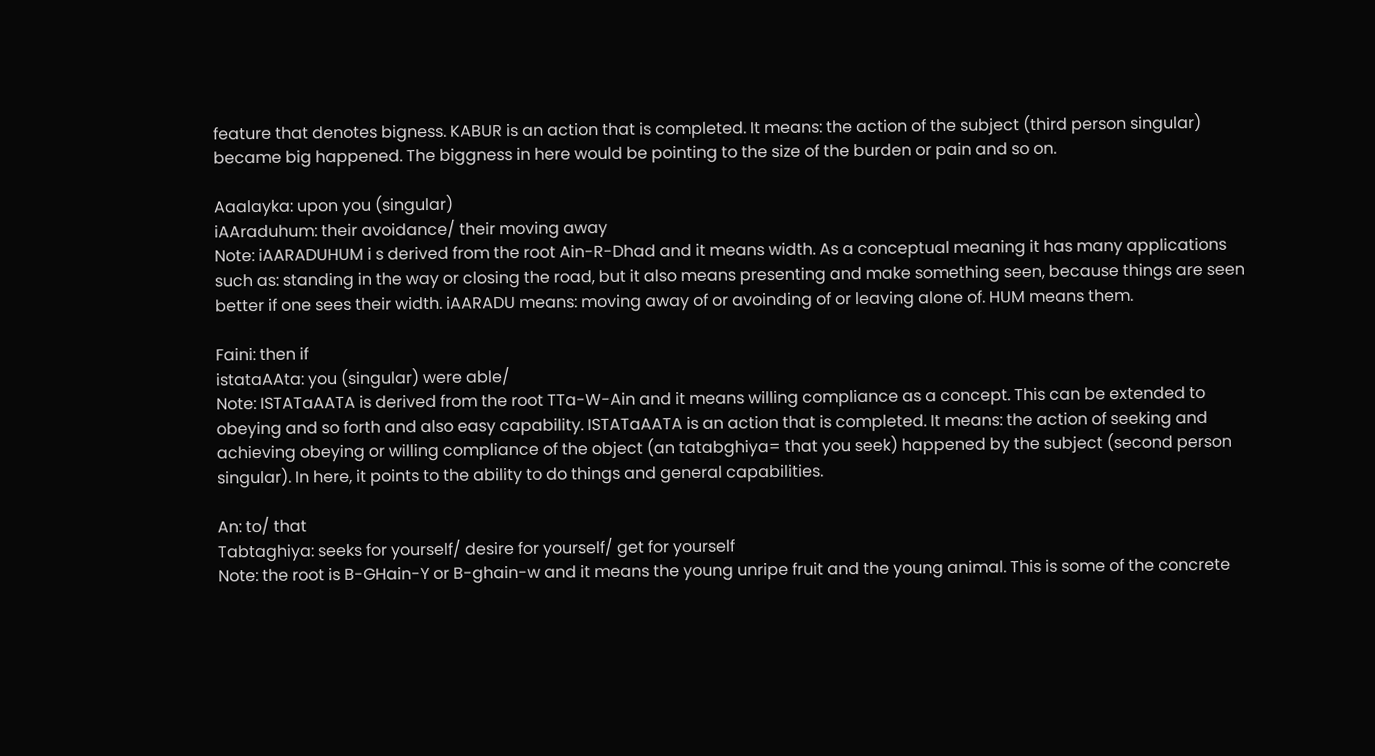feature that denotes bigness. KABUR is an action that is completed. It means: the action of the subject (third person singular) became big happened. The biggness in here would be pointing to the size of the burden or pain and so on.

Aaalayka: upon you (singular)
iAAraduhum: their avoidance/ their moving away
Note: iAARADUHUM i s derived from the root Ain-R-Dhad and it means width. As a conceptual meaning it has many applications such as: standing in the way or closing the road, but it also means presenting and make something seen, because things are seen better if one sees their width. iAARADU means: moving away of or avoinding of or leaving alone of. HUM means them.

Faini: then if
istataAAta: you (singular) were able/
Note: ISTATaAATA is derived from the root TTa-W-Ain and it means willing compliance as a concept. This can be extended to obeying and so forth and also easy capability. ISTATaAATA is an action that is completed. It means: the action of seeking and achieving obeying or willing compliance of the object (an tatabghiya= that you seek) happened by the subject (second person singular). In here, it points to the ability to do things and general capabilities.

An: to/ that
Tabtaghiya: seeks for yourself/ desire for yourself/ get for yourself
Note: the root is B-GHain-Y or B-ghain-w and it means the young unripe fruit and the young animal. This is some of the concrete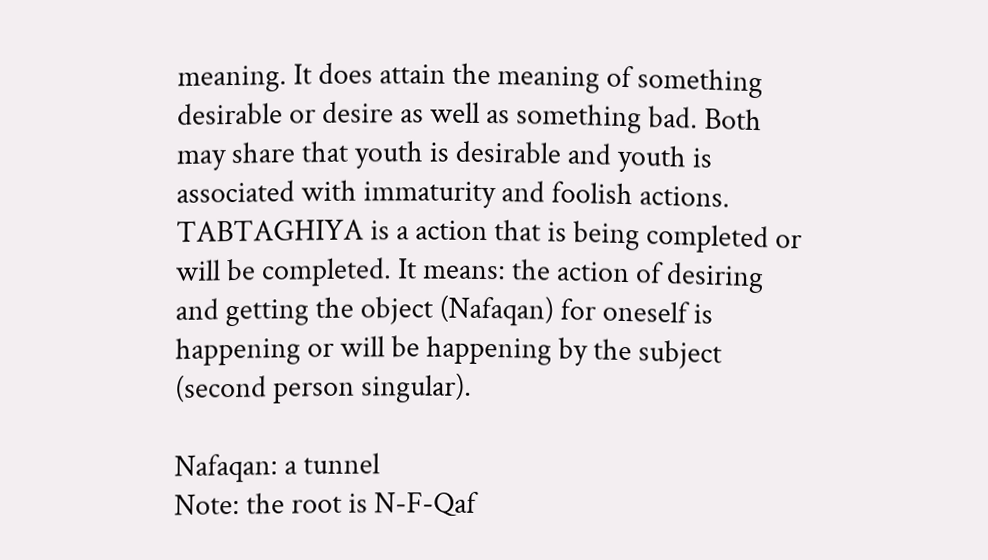meaning. It does attain the meaning of something desirable or desire as well as something bad. Both may share that youth is desirable and youth is associated with immaturity and foolish actions. TABTAGHIYA is a action that is being completed or will be completed. It means: the action of desiring and getting the object (Nafaqan) for oneself is happening or will be happening by the subject (second person singular).

Nafaqan: a tunnel
Note: the root is N-F-Qaf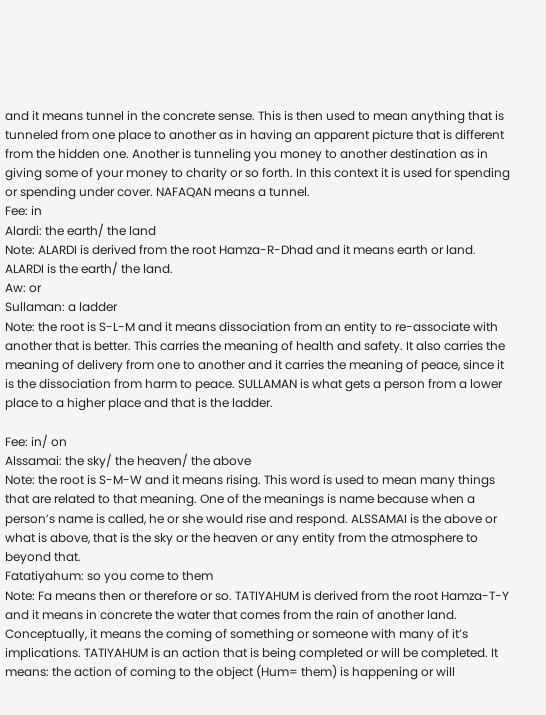and it means tunnel in the concrete sense. This is then used to mean anything that is tunneled from one place to another as in having an apparent picture that is different from the hidden one. Another is tunneling you money to another destination as in giving some of your money to charity or so forth. In this context it is used for spending or spending under cover. NAFAQAN means a tunnel.
Fee: in
Alardi: the earth/ the land
Note: ALARDI is derived from the root Hamza-R-Dhad and it means earth or land. ALARDI is the earth/ the land.
Aw: or
Sullaman: a ladder
Note: the root is S-L-M and it means dissociation from an entity to re-associate with another that is better. This carries the meaning of health and safety. It also carries the meaning of delivery from one to another and it carries the meaning of peace, since it is the dissociation from harm to peace. SULLAMAN is what gets a person from a lower place to a higher place and that is the ladder.

Fee: in/ on
Alssamai: the sky/ the heaven/ the above
Note: the root is S-M-W and it means rising. This word is used to mean many things that are related to that meaning. One of the meanings is name because when a person’s name is called, he or she would rise and respond. ALSSAMAI is the above or what is above, that is the sky or the heaven or any entity from the atmosphere to beyond that.
Fatatiyahum: so you come to them
Note: Fa means then or therefore or so. TATIYAHUM is derived from the root Hamza-T-Y and it means in concrete the water that comes from the rain of another land. Conceptually, it means the coming of something or someone with many of it’s implications. TATIYAHUM is an action that is being completed or will be completed. It means: the action of coming to the object (Hum= them) is happening or will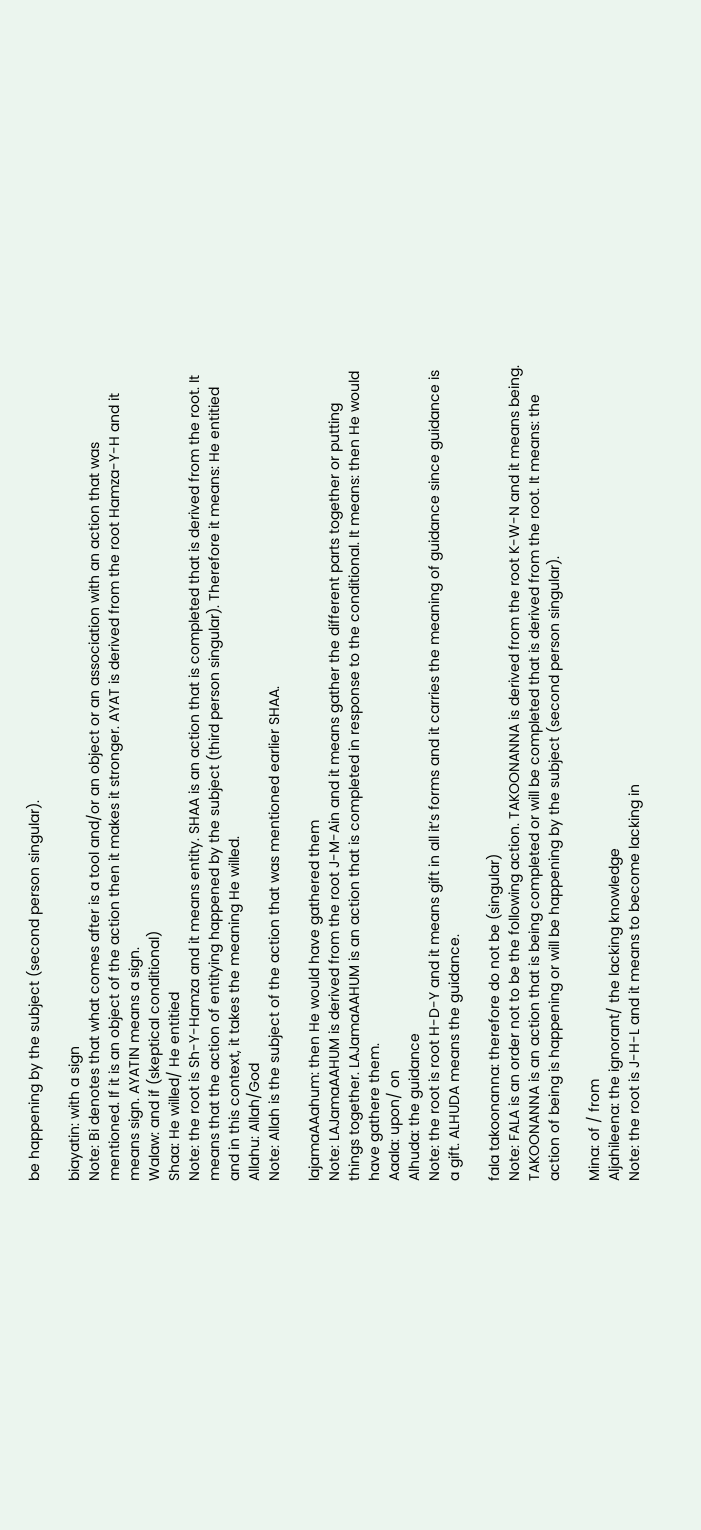be happening by the subject (second person singular).

biayatin: with a sign
Note: Bi denotes that what comes after is a tool and/or an object or an association with an action that was mentioned. If it is an object of the action then it makes it stronger. AYAT is derived from the root Hamza-Y-H and it means sign. AYATIN means a sign.
Walaw: and if (skeptical conditional)
Shaa: He willed/ He entitied
Note: the root is Sh-Y-Hamza and it means entity. SHAA is an action that is completed that is derived from the root. It means that the action of entitying happened by the subject (third person singular). Therefore it means: He entitied and in this context, it takes the meaning He willed.
Allahu: Allah/God
Note: Allah is the subject of the action that was mentioned earlier SHAA.

lajamaAAahum: then He would have gathered them
Note: LAJamaAAHUM is derived from the root J-M-Ain and it means gather the different parts together or putting things together. LAJamaAAHUM is an action that is completed in response to the conditional. It means: then He would have gathere them.
Aaala: upon/ on
Alhuda: the guidance
Note: the root is root H-D-Y and it means gift in all it’s forms and it carries the meaning of guidance since guidance is a gift. ALHUDA means the guidance.

fala takoonanna: therefore do not be (singular)
Note: FALA is an order not to be the following action. TAKOONANNA is derived from the root K-W-N and it means being. TAKOONANNA is an action that is being completed or will be completed that is derived from the root. It means: the action of being is happening or will be happening by the subject (second person singular).

Mina: of / from
Aljahileena: the ignorant/ the lacking knowledge
Note: the root is J-H-L and it means to become lacking in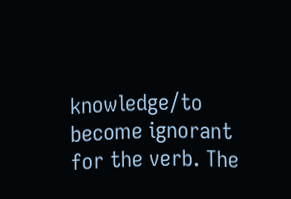knowledge/to become ignorant for the verb. The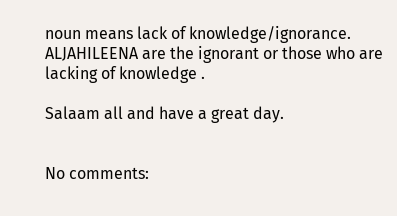noun means lack of knowledge/ignorance. ALJAHILEENA are the ignorant or those who are lacking of knowledge .

Salaam all and have a great day.


No comments: